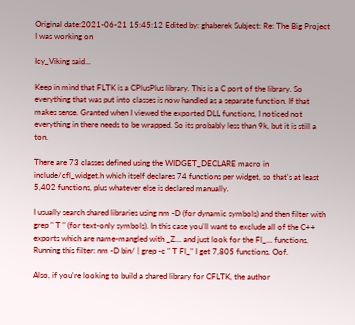Original date:2021-06-21 15:45:12 Edited by: ghaberek Subject: Re: The Big Project I was working on

Icy_Viking said...

Keep in mind that FLTK is a CPlusPlus library. This is a C port of the library. So everything that was put into classes is now handled as a separate function. If that makes sense. Granted when I viewed the exported DLL functions, I noticed not everything in there needs to be wrapped. So its probably less than 9k, but it is still a ton.

There are 73 classes defined using the WIDGET_DECLARE macro in include/cfl_widget.h which itself declares 74 functions per widget, so that's at least 5,402 functions, plus whatever else is declared manually.

I usually search shared libraries using nm -D (for dynamic symbols) and then filter with grep " T " (for text-only symbols). In this case you'll want to exclude all of the C++ exports which are name-mangled with _Z... and just look for the Fl_... functions. Running this filter: nm -D bin/ | grep -c " T Fl_" I get 7,805 functions. Oof.

Also, if you're looking to build a shared library for CFLTK, the author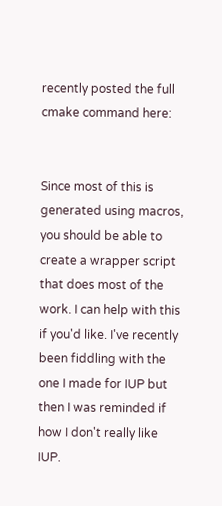recently posted the full cmake command here:


Since most of this is generated using macros, you should be able to create a wrapper script that does most of the work. I can help with this if you'd like. I've recently been fiddling with the one I made for IUP but then I was reminded if how I don't really like IUP.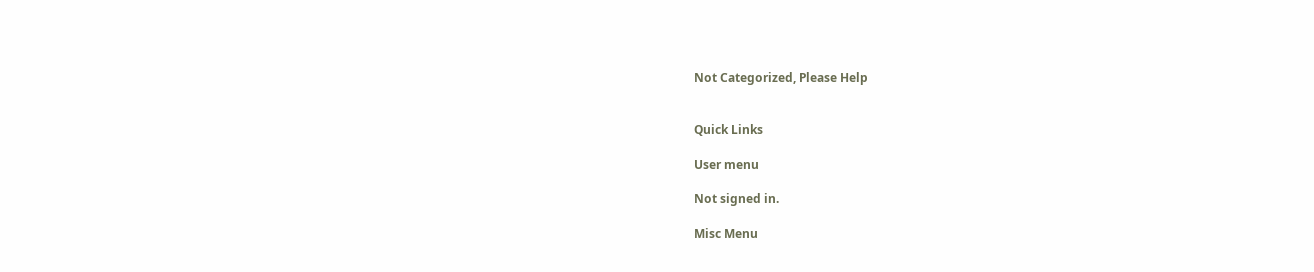Not Categorized, Please Help


Quick Links

User menu

Not signed in.

Misc Menu